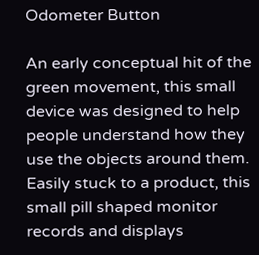Odometer Button

An early conceptual hit of the green movement, this small device was designed to help people understand how they use the objects around them. Easily stuck to a product, this small pill shaped monitor records and displays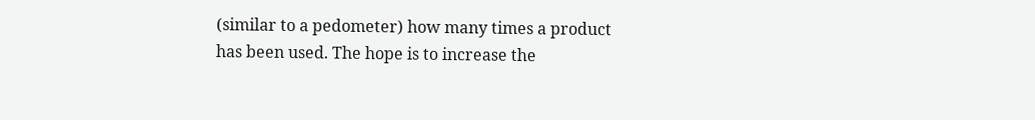(similar to a pedometer) how many times a product has been used. The hope is to increase the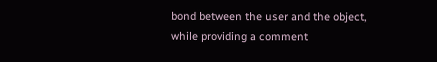bond between the user and the object, while providing a comment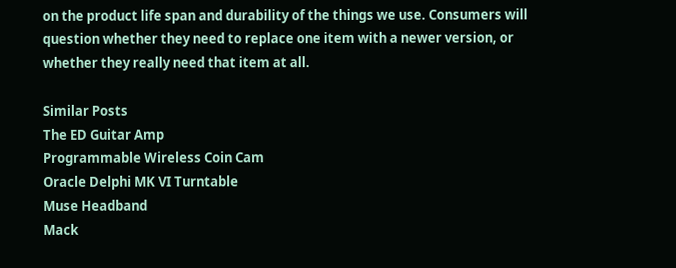on the product life span and durability of the things we use. Consumers will question whether they need to replace one item with a newer version, or whether they really need that item at all.

Similar Posts
The ED Guitar Amp
Programmable Wireless Coin Cam
Oracle Delphi MK VI Turntable
Muse Headband
Mack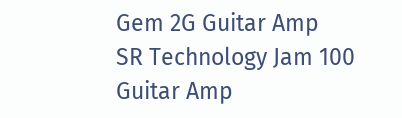Gem 2G Guitar Amp
SR Technology Jam 100 Guitar Amp